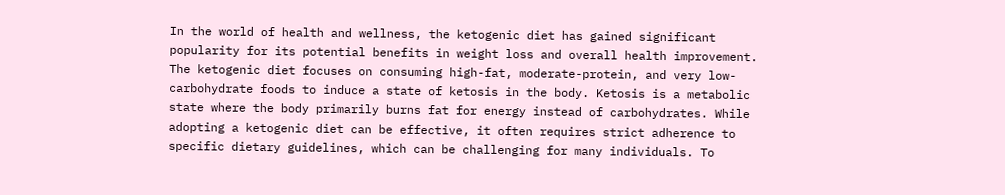In the world of health and wellness, the ketogenic diet has gained significant popularity for its potential benefits in weight loss and overall health improvement. The ketogenic diet focuses on consuming high-fat, moderate-protein, and very low-carbohydrate foods to induce a state of ketosis in the body. Ketosis is a metabolic state where the body primarily burns fat for energy instead of carbohydrates. While adopting a ketogenic diet can be effective, it often requires strict adherence to specific dietary guidelines, which can be challenging for many individuals. To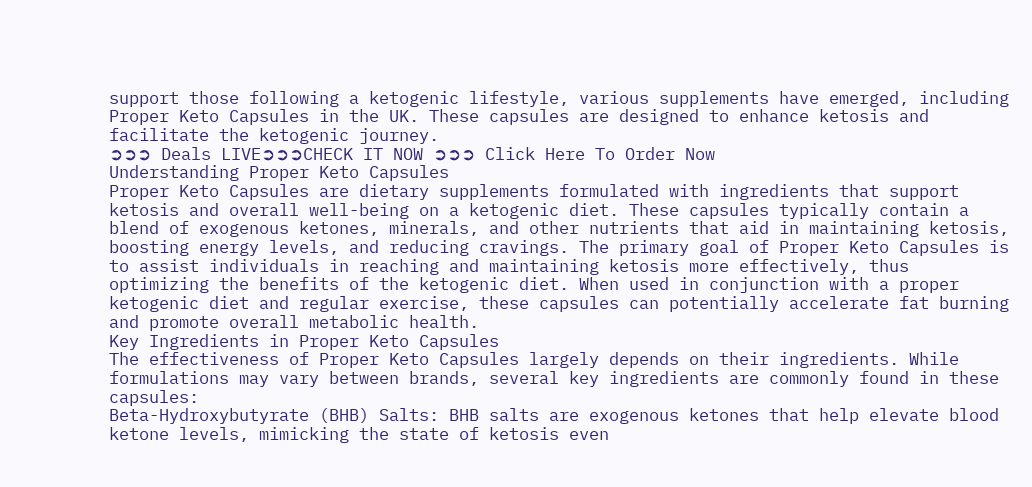support those following a ketogenic lifestyle, various supplements have emerged, including Proper Keto Capsules in the UK. These capsules are designed to enhance ketosis and facilitate the ketogenic journey.
➲➲➲ Deals LIVE➲➲➲CHECK IT NOW ➲➲➲ Click Here To Order Now
Understanding Proper Keto Capsules
Proper Keto Capsules are dietary supplements formulated with ingredients that support ketosis and overall well-being on a ketogenic diet. These capsules typically contain a blend of exogenous ketones, minerals, and other nutrients that aid in maintaining ketosis, boosting energy levels, and reducing cravings. The primary goal of Proper Keto Capsules is to assist individuals in reaching and maintaining ketosis more effectively, thus optimizing the benefits of the ketogenic diet. When used in conjunction with a proper ketogenic diet and regular exercise, these capsules can potentially accelerate fat burning and promote overall metabolic health.
Key Ingredients in Proper Keto Capsules
The effectiveness of Proper Keto Capsules largely depends on their ingredients. While formulations may vary between brands, several key ingredients are commonly found in these capsules:
Beta-Hydroxybutyrate (BHB) Salts: BHB salts are exogenous ketones that help elevate blood ketone levels, mimicking the state of ketosis even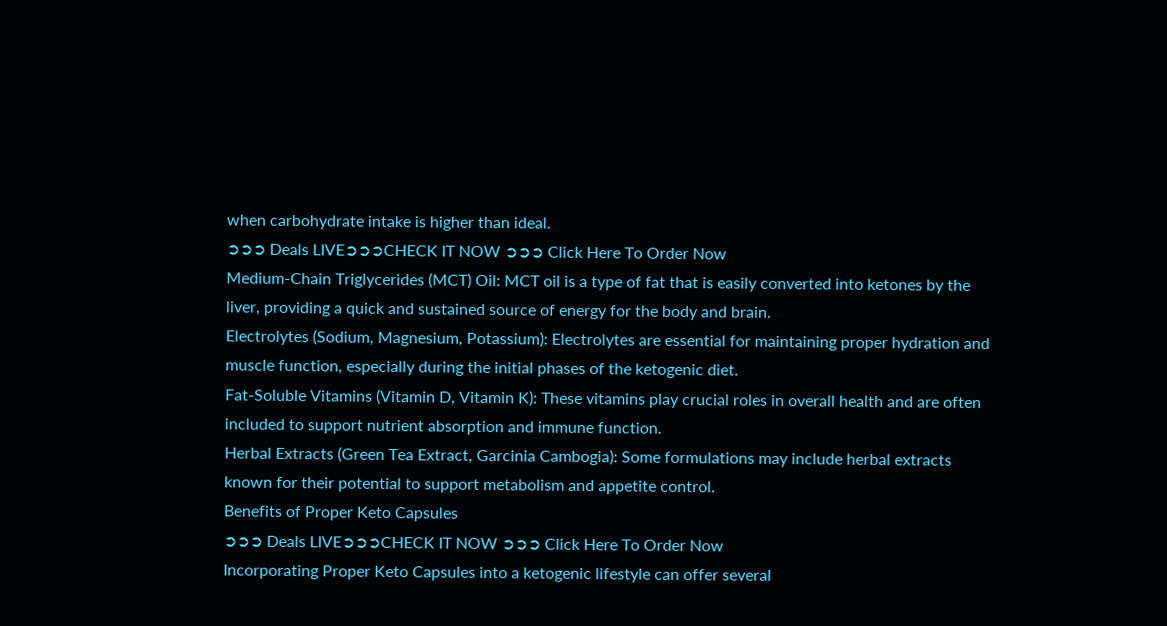when carbohydrate intake is higher than ideal.
➲➲➲ Deals LIVE➲➲➲CHECK IT NOW ➲➲➲ Click Here To Order Now
Medium-Chain Triglycerides (MCT) Oil: MCT oil is a type of fat that is easily converted into ketones by the liver, providing a quick and sustained source of energy for the body and brain.
Electrolytes (Sodium, Magnesium, Potassium): Electrolytes are essential for maintaining proper hydration and muscle function, especially during the initial phases of the ketogenic diet.
Fat-Soluble Vitamins (Vitamin D, Vitamin K): These vitamins play crucial roles in overall health and are often included to support nutrient absorption and immune function.
Herbal Extracts (Green Tea Extract, Garcinia Cambogia): Some formulations may include herbal extracts known for their potential to support metabolism and appetite control.
Benefits of Proper Keto Capsules
➲➲➲ Deals LIVE➲➲➲CHECK IT NOW ➲➲➲ Click Here To Order Now
Incorporating Proper Keto Capsules into a ketogenic lifestyle can offer several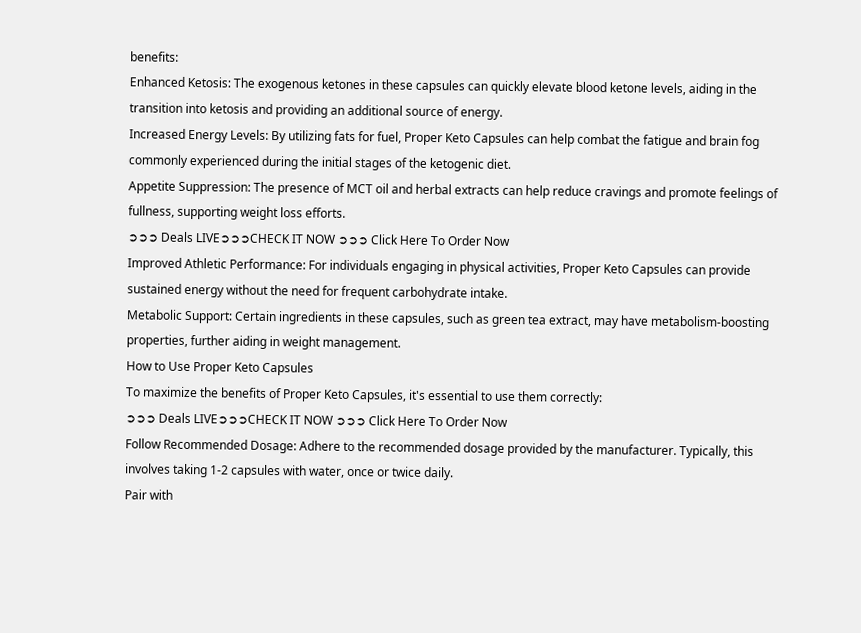benefits:
Enhanced Ketosis: The exogenous ketones in these capsules can quickly elevate blood ketone levels, aiding in the transition into ketosis and providing an additional source of energy.
Increased Energy Levels: By utilizing fats for fuel, Proper Keto Capsules can help combat the fatigue and brain fog commonly experienced during the initial stages of the ketogenic diet.
Appetite Suppression: The presence of MCT oil and herbal extracts can help reduce cravings and promote feelings of fullness, supporting weight loss efforts.
➲➲➲ Deals LIVE➲➲➲CHECK IT NOW ➲➲➲ Click Here To Order Now
Improved Athletic Performance: For individuals engaging in physical activities, Proper Keto Capsules can provide sustained energy without the need for frequent carbohydrate intake.
Metabolic Support: Certain ingredients in these capsules, such as green tea extract, may have metabolism-boosting properties, further aiding in weight management.
How to Use Proper Keto Capsules
To maximize the benefits of Proper Keto Capsules, it's essential to use them correctly:
➲➲➲ Deals LIVE➲➲➲CHECK IT NOW ➲➲➲ Click Here To Order Now
Follow Recommended Dosage: Adhere to the recommended dosage provided by the manufacturer. Typically, this involves taking 1-2 capsules with water, once or twice daily.
Pair with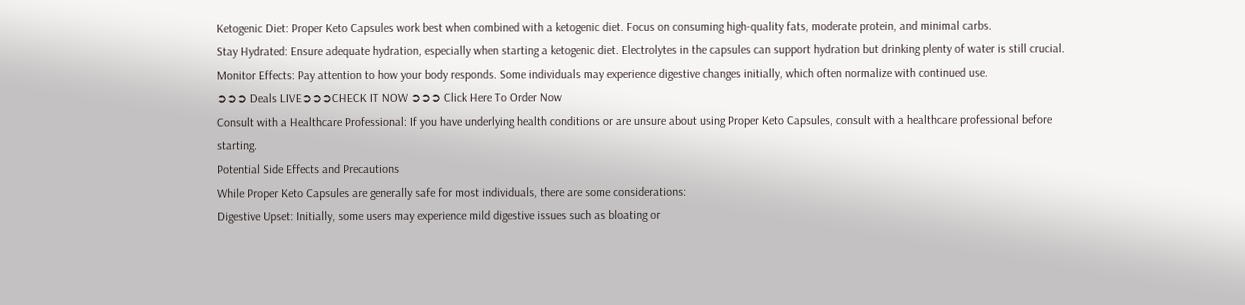Ketogenic Diet: Proper Keto Capsules work best when combined with a ketogenic diet. Focus on consuming high-quality fats, moderate protein, and minimal carbs.
Stay Hydrated: Ensure adequate hydration, especially when starting a ketogenic diet. Electrolytes in the capsules can support hydration but drinking plenty of water is still crucial.
Monitor Effects: Pay attention to how your body responds. Some individuals may experience digestive changes initially, which often normalize with continued use.
➲➲➲ Deals LIVE➲➲➲CHECK IT NOW ➲➲➲ Click Here To Order Now
Consult with a Healthcare Professional: If you have underlying health conditions or are unsure about using Proper Keto Capsules, consult with a healthcare professional before starting.
Potential Side Effects and Precautions
While Proper Keto Capsules are generally safe for most individuals, there are some considerations:
Digestive Upset: Initially, some users may experience mild digestive issues such as bloating or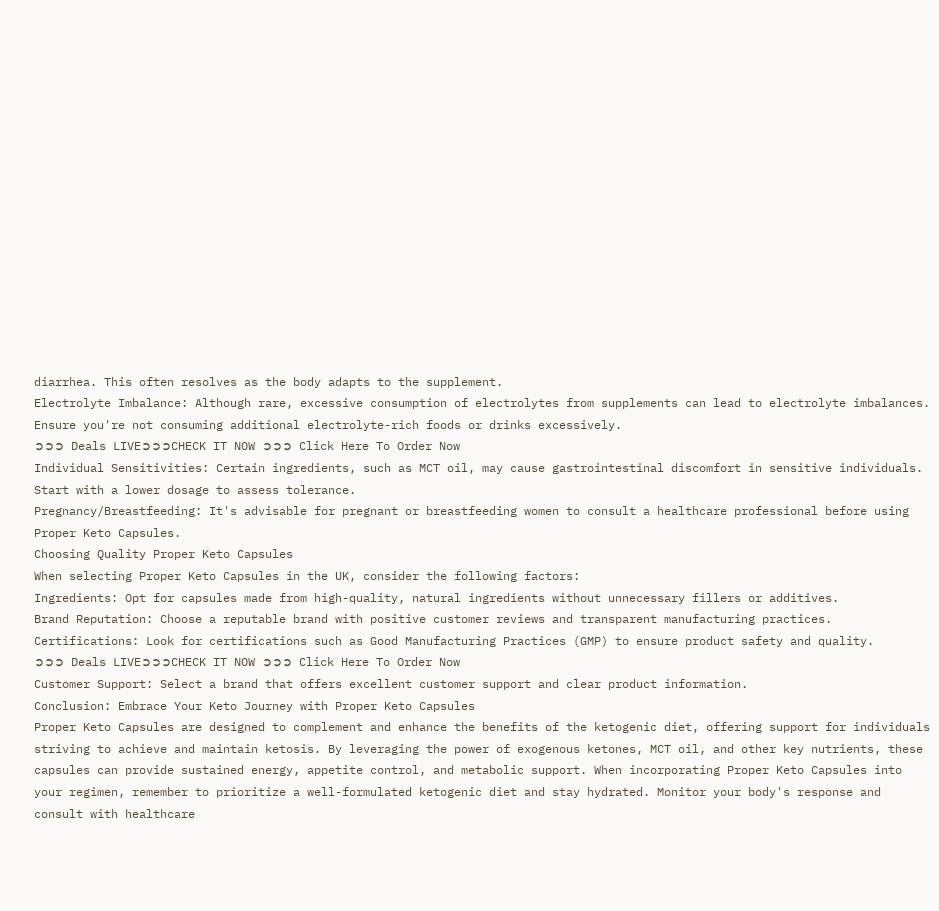diarrhea. This often resolves as the body adapts to the supplement.
Electrolyte Imbalance: Although rare, excessive consumption of electrolytes from supplements can lead to electrolyte imbalances. Ensure you're not consuming additional electrolyte-rich foods or drinks excessively.
➲➲➲ Deals LIVE➲➲➲CHECK IT NOW ➲➲➲ Click Here To Order Now
Individual Sensitivities: Certain ingredients, such as MCT oil, may cause gastrointestinal discomfort in sensitive individuals. Start with a lower dosage to assess tolerance.
Pregnancy/Breastfeeding: It's advisable for pregnant or breastfeeding women to consult a healthcare professional before using Proper Keto Capsules.
Choosing Quality Proper Keto Capsules
When selecting Proper Keto Capsules in the UK, consider the following factors:
Ingredients: Opt for capsules made from high-quality, natural ingredients without unnecessary fillers or additives.
Brand Reputation: Choose a reputable brand with positive customer reviews and transparent manufacturing practices.
Certifications: Look for certifications such as Good Manufacturing Practices (GMP) to ensure product safety and quality.
➲➲➲ Deals LIVE➲➲➲CHECK IT NOW ➲➲➲ Click Here To Order Now
Customer Support: Select a brand that offers excellent customer support and clear product information.
Conclusion: Embrace Your Keto Journey with Proper Keto Capsules
Proper Keto Capsules are designed to complement and enhance the benefits of the ketogenic diet, offering support for individuals striving to achieve and maintain ketosis. By leveraging the power of exogenous ketones, MCT oil, and other key nutrients, these capsules can provide sustained energy, appetite control, and metabolic support. When incorporating Proper Keto Capsules into your regimen, remember to prioritize a well-formulated ketogenic diet and stay hydrated. Monitor your body's response and consult with healthcare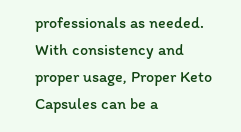professionals as needed. With consistency and proper usage, Proper Keto Capsules can be a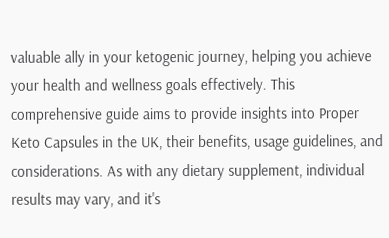valuable ally in your ketogenic journey, helping you achieve your health and wellness goals effectively. This comprehensive guide aims to provide insights into Proper Keto Capsules in the UK, their benefits, usage guidelines, and considerations. As with any dietary supplement, individual results may vary, and it's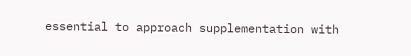essential to approach supplementation with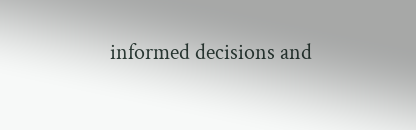informed decisions and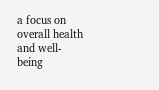a focus on overall health and well-being